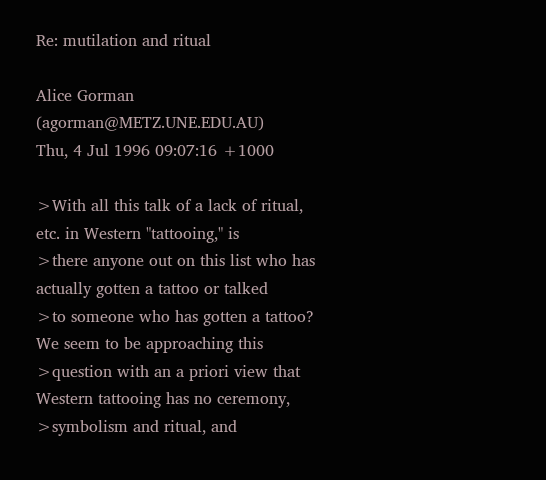Re: mutilation and ritual

Alice Gorman (agorman@METZ.UNE.EDU.AU)
Thu, 4 Jul 1996 09:07:16 +1000

>With all this talk of a lack of ritual, etc. in Western "tattooing," is
>there anyone out on this list who has actually gotten a tattoo or talked
>to someone who has gotten a tattoo? We seem to be approaching this
>question with an a priori view that Western tattooing has no ceremony,
>symbolism and ritual, and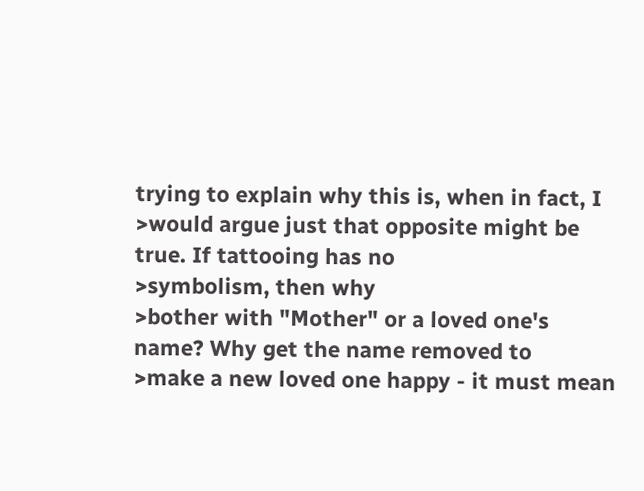trying to explain why this is, when in fact, I
>would argue just that opposite might be true. If tattooing has no
>symbolism, then why
>bother with "Mother" or a loved one's name? Why get the name removed to
>make a new loved one happy - it must mean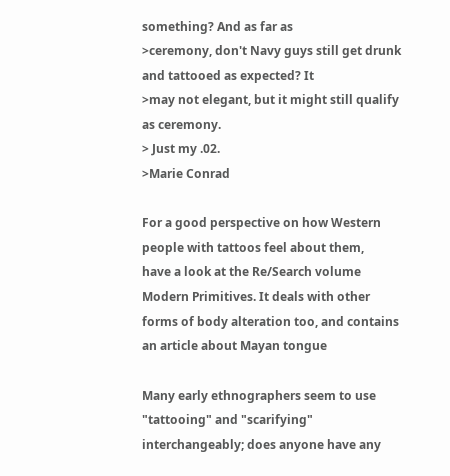something? And as far as
>ceremony, don't Navy guys still get drunk and tattooed as expected? It
>may not elegant, but it might still qualify as ceremony.
> Just my .02.
>Marie Conrad

For a good perspective on how Western people with tattoos feel about them,
have a look at the Re/Search volume Modern Primitives. It deals with other
forms of body alteration too, and contains an article about Mayan tongue

Many early ethnographers seem to use "tattooing" and "scarifying"
interchangeably; does anyone have any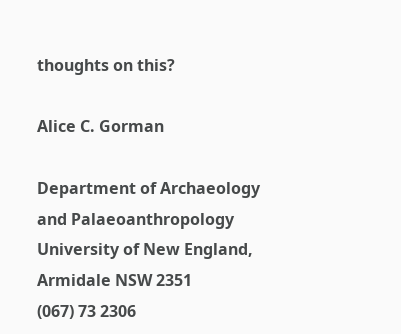thoughts on this?

Alice C. Gorman

Department of Archaeology and Palaeoanthropology
University of New England, Armidale NSW 2351
(067) 73 2306